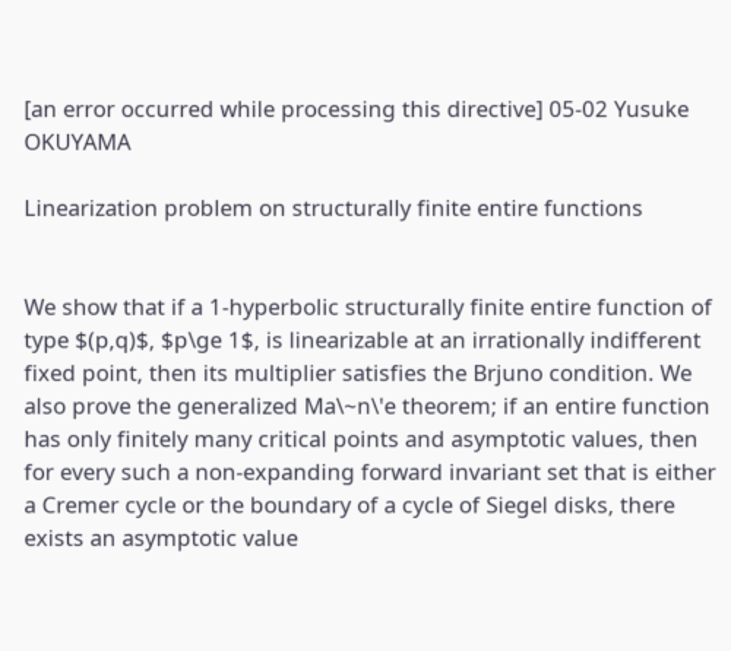[an error occurred while processing this directive] 05-02 Yusuke OKUYAMA

Linearization problem on structurally finite entire functions


We show that if a 1-hyperbolic structurally finite entire function of type $(p,q)$, $p\ge 1$, is linearizable at an irrationally indifferent fixed point, then its multiplier satisfies the Brjuno condition. We also prove the generalized Ma\~n\'e theorem; if an entire function has only finitely many critical points and asymptotic values, then for every such a non-expanding forward invariant set that is either a Cremer cycle or the boundary of a cycle of Siegel disks, there exists an asymptotic value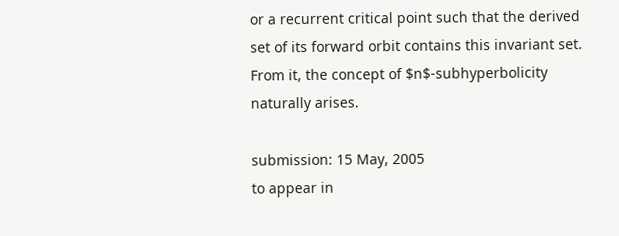or a recurrent critical point such that the derived set of its forward orbit contains this invariant set. From it, the concept of $n$-subhyperbolicity naturally arises.

submission: 15 May, 2005
to appear in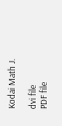Kodai Math J.

dvi file
PDF file